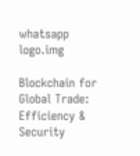whatsapp logo.img

Blockchain for Global Trade: Efficiency & Security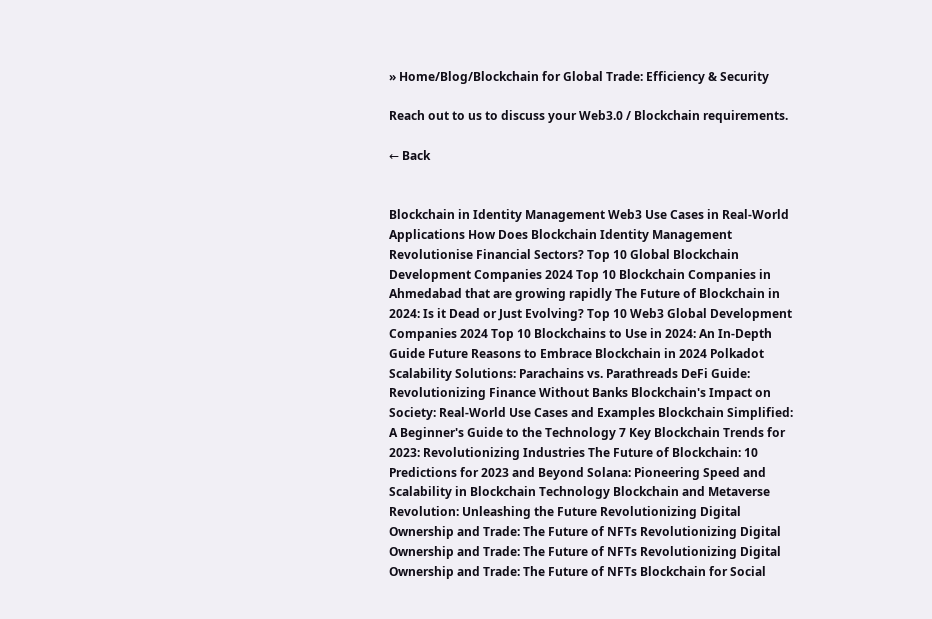» Home/Blog/Blockchain for Global Trade: Efficiency & Security

Reach out to us to discuss your Web3.0 / Blockchain requirements.

← Back


Blockchain in Identity Management Web3 Use Cases in Real-World Applications How Does Blockchain Identity Management Revolutionise Financial Sectors? Top 10 Global Blockchain Development Companies 2024 Top 10 Blockchain Companies in Ahmedabad that are growing rapidly The Future of Blockchain in 2024: Is it Dead or Just Evolving? Top 10 Web3 Global Development Companies 2024 Top 10 Blockchains to Use in 2024: An In-Depth Guide Future Reasons to Embrace Blockchain in 2024 Polkadot Scalability Solutions: Parachains vs. Parathreads DeFi Guide: Revolutionizing Finance Without Banks Blockchain's Impact on Society: Real-World Use Cases and Examples Blockchain Simplified: A Beginner's Guide to the Technology 7 Key Blockchain Trends for 2023: Revolutionizing Industries The Future of Blockchain: 10 Predictions for 2023 and Beyond Solana: Pioneering Speed and Scalability in Blockchain Technology Blockchain and Metaverse Revolution: Unleashing the Future Revolutionizing Digital Ownership and Trade: The Future of NFTs Revolutionizing Digital Ownership and Trade: The Future of NFTs Revolutionizing Digital Ownership and Trade: The Future of NFTs Blockchain for Social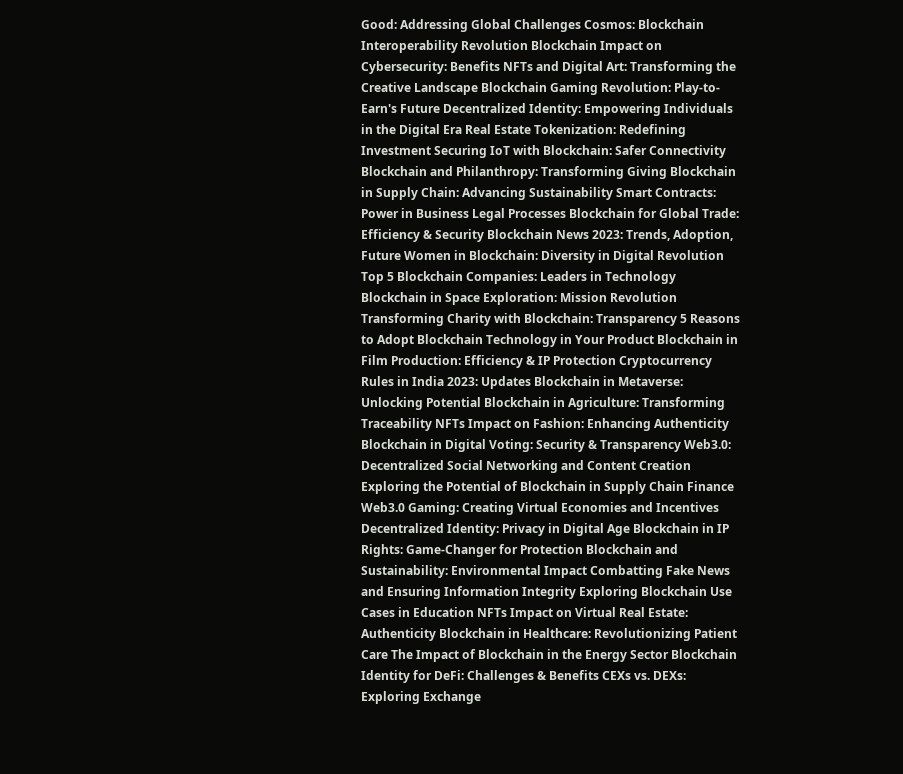Good: Addressing Global Challenges Cosmos: Blockchain Interoperability Revolution Blockchain Impact on Cybersecurity: Benefits NFTs and Digital Art: Transforming the Creative Landscape Blockchain Gaming Revolution: Play-to-Earn's Future Decentralized Identity: Empowering Individuals in the Digital Era Real Estate Tokenization: Redefining Investment Securing IoT with Blockchain: Safer Connectivity Blockchain and Philanthropy: Transforming Giving Blockchain in Supply Chain: Advancing Sustainability Smart Contracts: Power in Business Legal Processes Blockchain for Global Trade: Efficiency & Security Blockchain News 2023: Trends, Adoption, Future Women in Blockchain: Diversity in Digital Revolution Top 5 Blockchain Companies: Leaders in Technology Blockchain in Space Exploration: Mission Revolution Transforming Charity with Blockchain: Transparency 5 Reasons to Adopt Blockchain Technology in Your Product Blockchain in Film Production: Efficiency & IP Protection Cryptocurrency Rules in India 2023: Updates Blockchain in Metaverse: Unlocking Potential Blockchain in Agriculture: Transforming Traceability NFTs Impact on Fashion: Enhancing Authenticity Blockchain in Digital Voting: Security & Transparency Web3.0: Decentralized Social Networking and Content Creation Exploring the Potential of Blockchain in Supply Chain Finance Web3.0 Gaming: Creating Virtual Economies and Incentives Decentralized Identity: Privacy in Digital Age Blockchain in IP Rights: Game-Changer for Protection Blockchain and Sustainability: Environmental Impact Combatting Fake News and Ensuring Information Integrity Exploring Blockchain Use Cases in Education NFTs Impact on Virtual Real Estate: Authenticity Blockchain in Healthcare: Revolutionizing Patient Care The Impact of Blockchain in the Energy Sector Blockchain Identity for DeFi: Challenges & Benefits CEXs vs. DEXs: Exploring Exchange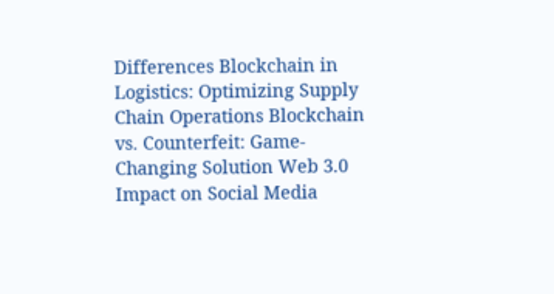Differences Blockchain in Logistics: Optimizing Supply Chain Operations Blockchain vs. Counterfeit: Game-Changing Solution Web 3.0 Impact on Social Media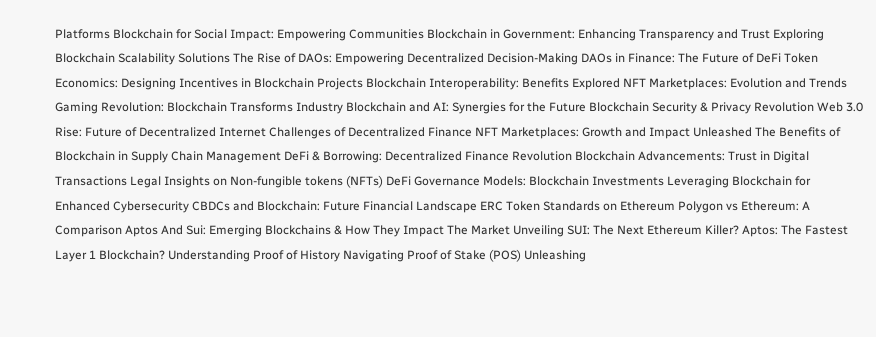Platforms Blockchain for Social Impact: Empowering Communities Blockchain in Government: Enhancing Transparency and Trust Exploring Blockchain Scalability Solutions The Rise of DAOs: Empowering Decentralized Decision-Making DAOs in Finance: The Future of DeFi Token Economics: Designing Incentives in Blockchain Projects Blockchain Interoperability: Benefits Explored NFT Marketplaces: Evolution and Trends Gaming Revolution: Blockchain Transforms Industry Blockchain and AI: Synergies for the Future Blockchain Security & Privacy Revolution Web 3.0 Rise: Future of Decentralized Internet Challenges of Decentralized Finance NFT Marketplaces: Growth and Impact Unleashed The Benefits of Blockchain in Supply Chain Management DeFi & Borrowing: Decentralized Finance Revolution Blockchain Advancements: Trust in Digital Transactions Legal Insights on Non-fungible tokens (NFTs) DeFi Governance Models: Blockchain Investments Leveraging Blockchain for Enhanced Cybersecurity CBDCs and Blockchain: Future Financial Landscape ERC Token Standards on Ethereum Polygon vs Ethereum: A Comparison Aptos And Sui: Emerging Blockchains & How They Impact The Market Unveiling SUI: The Next Ethereum Killer? Aptos: The Fastest Layer 1 Blockchain? Understanding Proof of History Navigating Proof of Stake (POS) Unleashing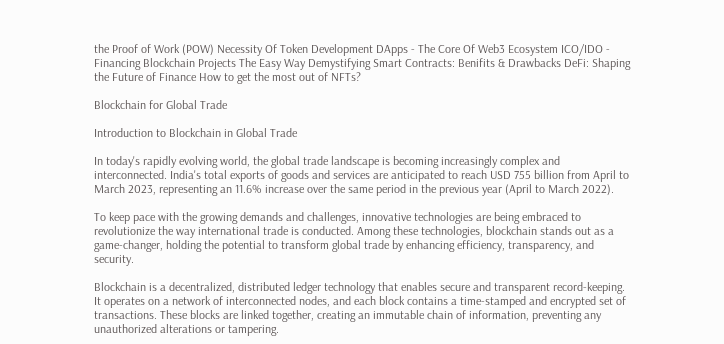the Proof of Work (POW) Necessity Of Token Development DApps - The Core Of Web3 Ecosystem ICO/IDO - Financing Blockchain Projects The Easy Way Demystifying Smart Contracts: Benifits & Drawbacks DeFi: Shaping the Future of Finance How to get the most out of NFTs?

Blockchain for Global Trade

Introduction to Blockchain in Global Trade

In today's rapidly evolving world, the global trade landscape is becoming increasingly complex and interconnected. India's total exports of goods and services are anticipated to reach USD 755 billion from April to March 2023, representing an 11.6% increase over the same period in the previous year (April to March 2022).

To keep pace with the growing demands and challenges, innovative technologies are being embraced to revolutionize the way international trade is conducted. Among these technologies, blockchain stands out as a game-changer, holding the potential to transform global trade by enhancing efficiency, transparency, and security.

Blockchain is a decentralized, distributed ledger technology that enables secure and transparent record-keeping. It operates on a network of interconnected nodes, and each block contains a time-stamped and encrypted set of transactions. These blocks are linked together, creating an immutable chain of information, preventing any unauthorized alterations or tampering.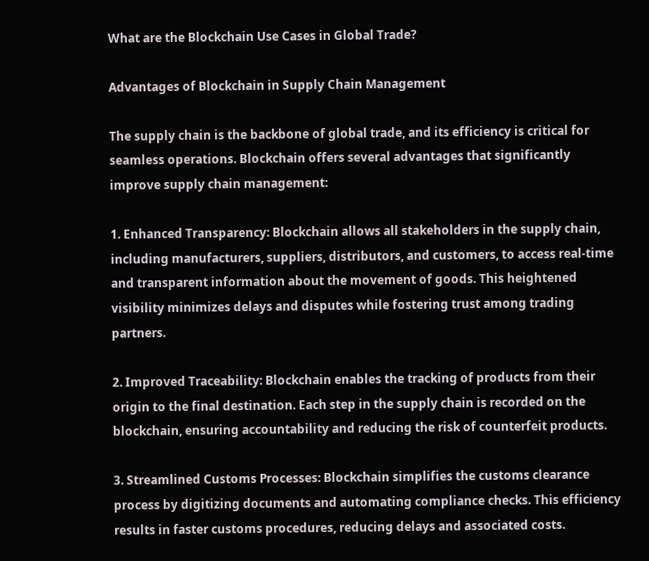What are the Blockchain Use Cases in Global Trade?

Advantages of Blockchain in Supply Chain Management

The supply chain is the backbone of global trade, and its efficiency is critical for seamless operations. Blockchain offers several advantages that significantly improve supply chain management:

1. Enhanced Transparency: Blockchain allows all stakeholders in the supply chain, including manufacturers, suppliers, distributors, and customers, to access real-time and transparent information about the movement of goods. This heightened visibility minimizes delays and disputes while fostering trust among trading partners.

2. Improved Traceability: Blockchain enables the tracking of products from their origin to the final destination. Each step in the supply chain is recorded on the blockchain, ensuring accountability and reducing the risk of counterfeit products.

3. Streamlined Customs Processes: Blockchain simplifies the customs clearance process by digitizing documents and automating compliance checks. This efficiency results in faster customs procedures, reducing delays and associated costs.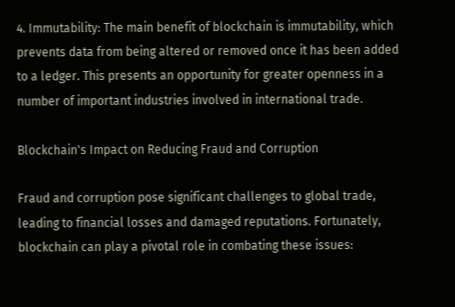4. Immutability: The main benefit of blockchain is immutability, which prevents data from being altered or removed once it has been added to a ledger. This presents an opportunity for greater openness in a number of important industries involved in international trade.

Blockchain's Impact on Reducing Fraud and Corruption

Fraud and corruption pose significant challenges to global trade, leading to financial losses and damaged reputations. Fortunately, blockchain can play a pivotal role in combating these issues: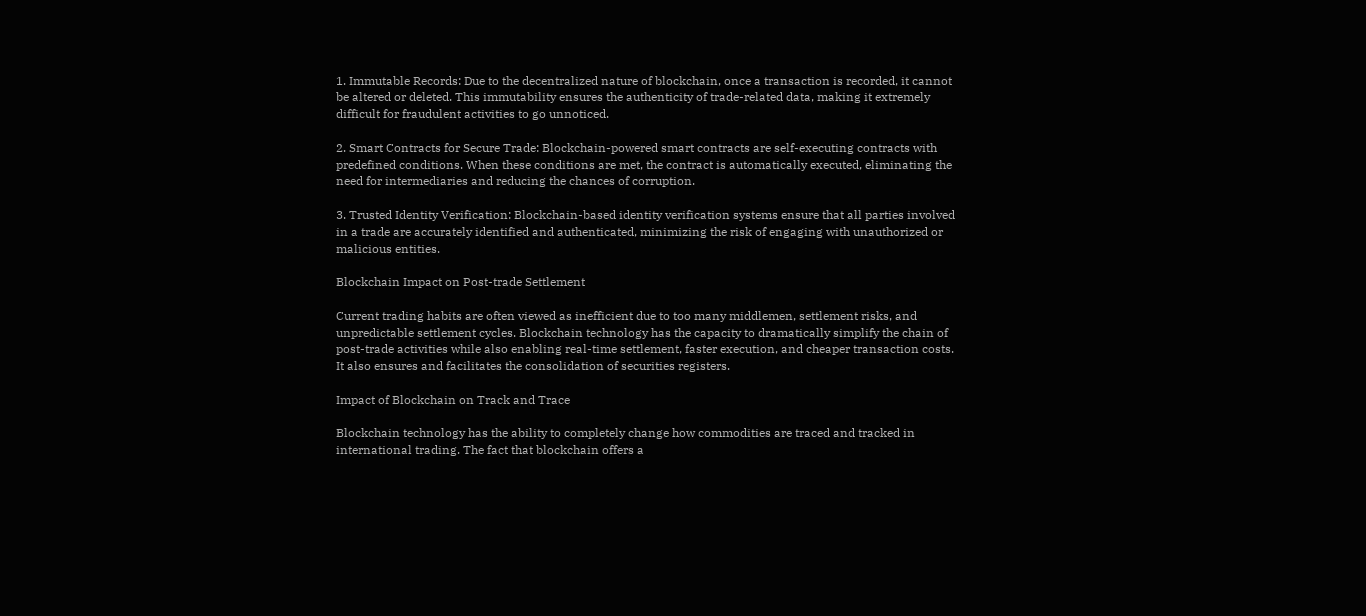1. Immutable Records: Due to the decentralized nature of blockchain, once a transaction is recorded, it cannot be altered or deleted. This immutability ensures the authenticity of trade-related data, making it extremely difficult for fraudulent activities to go unnoticed.

2. Smart Contracts for Secure Trade: Blockchain-powered smart contracts are self-executing contracts with predefined conditions. When these conditions are met, the contract is automatically executed, eliminating the need for intermediaries and reducing the chances of corruption.

3. Trusted Identity Verification: Blockchain-based identity verification systems ensure that all parties involved in a trade are accurately identified and authenticated, minimizing the risk of engaging with unauthorized or malicious entities.

Blockchain Impact on Post-trade Settlement

Current trading habits are often viewed as inefficient due to too many middlemen, settlement risks, and unpredictable settlement cycles. Blockchain technology has the capacity to dramatically simplify the chain of post-trade activities while also enabling real-time settlement, faster execution, and cheaper transaction costs. It also ensures and facilitates the consolidation of securities registers.

Impact of Blockchain on Track and Trace

Blockchain technology has the ability to completely change how commodities are traced and tracked in international trading. The fact that blockchain offers a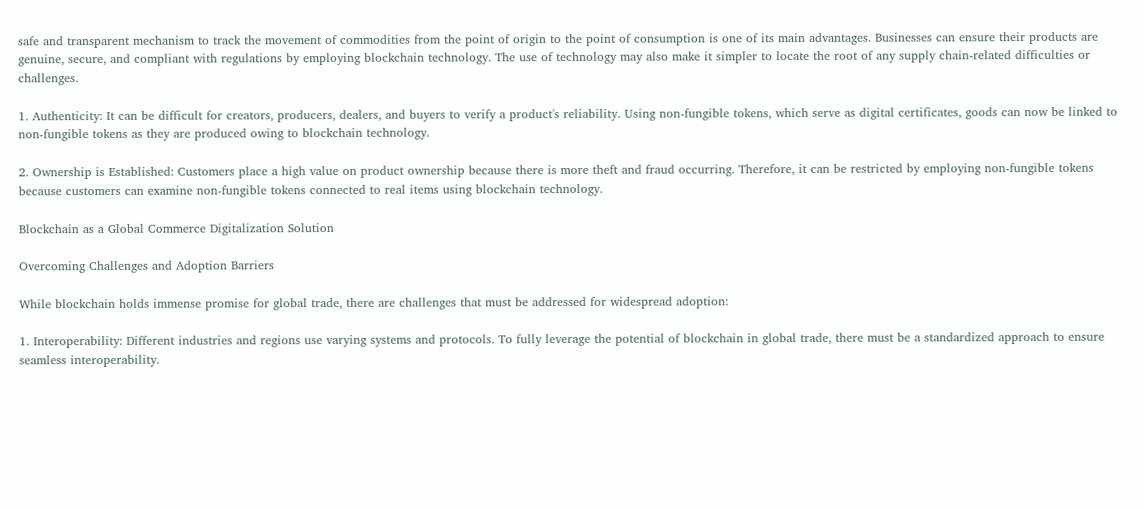safe and transparent mechanism to track the movement of commodities from the point of origin to the point of consumption is one of its main advantages. Businesses can ensure their products are genuine, secure, and compliant with regulations by employing blockchain technology. The use of technology may also make it simpler to locate the root of any supply chain-related difficulties or challenges.

1. Authenticity: It can be difficult for creators, producers, dealers, and buyers to verify a product's reliability. Using non-fungible tokens, which serve as digital certificates, goods can now be linked to non-fungible tokens as they are produced owing to blockchain technology.

2. Ownership is Established: Customers place a high value on product ownership because there is more theft and fraud occurring. Therefore, it can be restricted by employing non-fungible tokens because customers can examine non-fungible tokens connected to real items using blockchain technology.

Blockchain as a Global Commerce Digitalization Solution

Overcoming Challenges and Adoption Barriers

While blockchain holds immense promise for global trade, there are challenges that must be addressed for widespread adoption:

1. Interoperability: Different industries and regions use varying systems and protocols. To fully leverage the potential of blockchain in global trade, there must be a standardized approach to ensure seamless interoperability.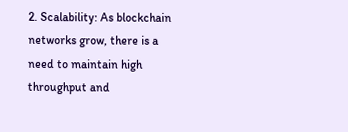2. Scalability: As blockchain networks grow, there is a need to maintain high throughput and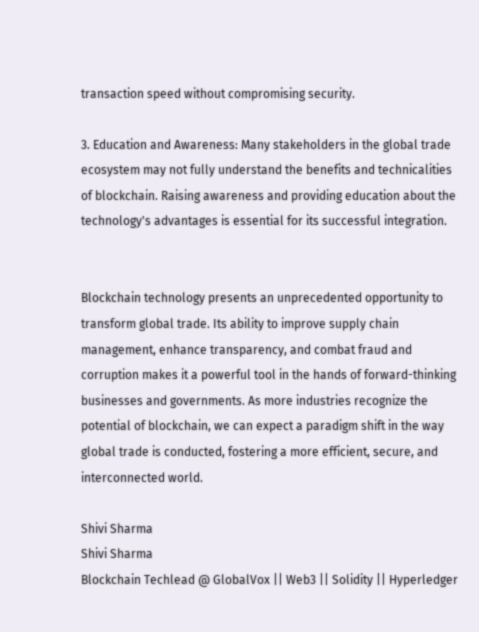transaction speed without compromising security.

3. Education and Awareness: Many stakeholders in the global trade ecosystem may not fully understand the benefits and technicalities of blockchain. Raising awareness and providing education about the technology's advantages is essential for its successful integration.


Blockchain technology presents an unprecedented opportunity to transform global trade. Its ability to improve supply chain management, enhance transparency, and combat fraud and corruption makes it a powerful tool in the hands of forward-thinking businesses and governments. As more industries recognize the potential of blockchain, we can expect a paradigm shift in the way global trade is conducted, fostering a more efficient, secure, and interconnected world.

Shivi Sharma
Shivi Sharma
Blockchain Techlead @ GlobalVox || Web3 || Solidity || Hyperledger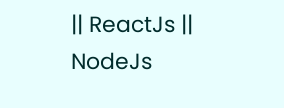|| ReactJs || NodeJs